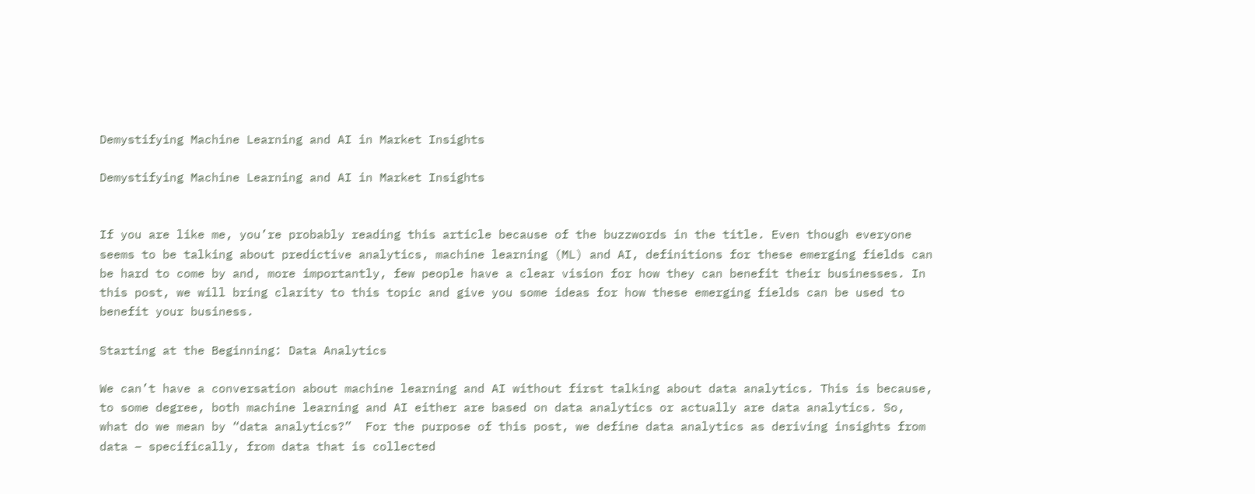Demystifying Machine Learning and AI in Market Insights

Demystifying Machine Learning and AI in Market Insights


If you are like me, you’re probably reading this article because of the buzzwords in the title. Even though everyone seems to be talking about predictive analytics, machine learning (ML) and AI, definitions for these emerging fields can be hard to come by and, more importantly, few people have a clear vision for how they can benefit their businesses. In this post, we will bring clarity to this topic and give you some ideas for how these emerging fields can be used to benefit your business.

Starting at the Beginning: Data Analytics

We can’t have a conversation about machine learning and AI without first talking about data analytics. This is because, to some degree, both machine learning and AI either are based on data analytics or actually are data analytics. So, what do we mean by “data analytics?”  For the purpose of this post, we define data analytics as deriving insights from data – specifically, from data that is collected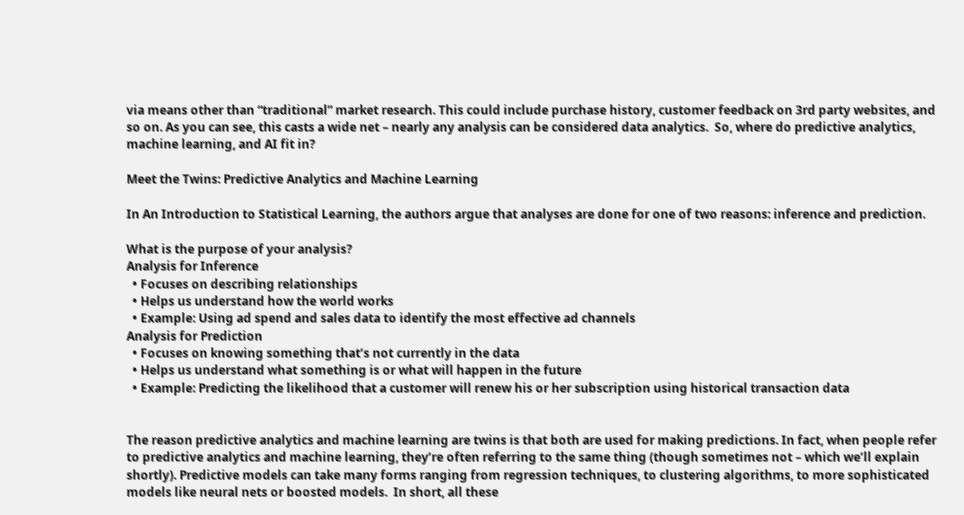via means other than “traditional” market research. This could include purchase history, customer feedback on 3rd party websites, and so on. As you can see, this casts a wide net – nearly any analysis can be considered data analytics.  So, where do predictive analytics, machine learning, and AI fit in?

Meet the Twins: Predictive Analytics and Machine Learning

In An Introduction to Statistical Learning, the authors argue that analyses are done for one of two reasons: inference and prediction.

What is the purpose of your analysis?
Analysis for Inference
  • Focuses on describing relationships
  • Helps us understand how the world works
  • Example: Using ad spend and sales data to identify the most effective ad channels
Analysis for Prediction
  • Focuses on knowing something that’s not currently in the data
  • Helps us understand what something is or what will happen in the future
  • Example: Predicting the likelihood that a customer will renew his or her subscription using historical transaction data


The reason predictive analytics and machine learning are twins is that both are used for making predictions. In fact, when people refer to predictive analytics and machine learning, they’re often referring to the same thing (though sometimes not – which we’ll explain shortly). Predictive models can take many forms ranging from regression techniques, to clustering algorithms, to more sophisticated models like neural nets or boosted models.  In short, all these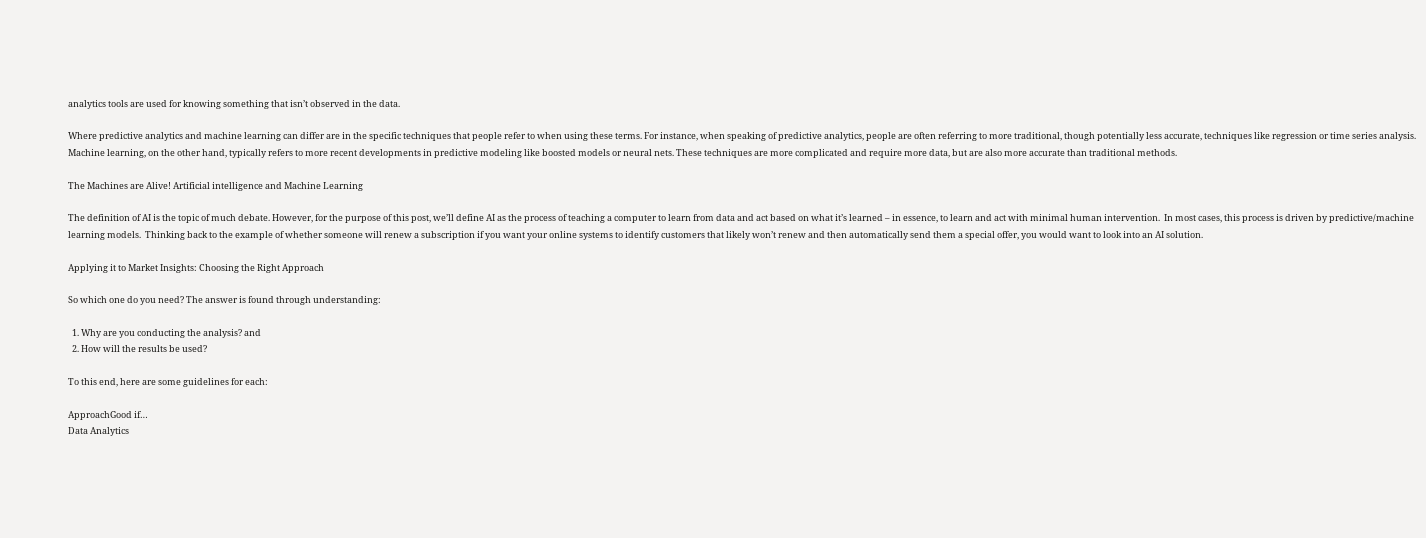analytics tools are used for knowing something that isn’t observed in the data.

Where predictive analytics and machine learning can differ are in the specific techniques that people refer to when using these terms. For instance, when speaking of predictive analytics, people are often referring to more traditional, though potentially less accurate, techniques like regression or time series analysis. Machine learning, on the other hand, typically refers to more recent developments in predictive modeling like boosted models or neural nets. These techniques are more complicated and require more data, but are also more accurate than traditional methods.

The Machines are Alive! Artificial intelligence and Machine Learning

The definition of AI is the topic of much debate. However, for the purpose of this post, we’ll define AI as the process of teaching a computer to learn from data and act based on what it’s learned – in essence, to learn and act with minimal human intervention.  In most cases, this process is driven by predictive/machine learning models.  Thinking back to the example of whether someone will renew a subscription if you want your online systems to identify customers that likely won’t renew and then automatically send them a special offer, you would want to look into an AI solution.

Applying it to Market Insights: Choosing the Right Approach

So which one do you need? The answer is found through understanding:

  1. Why are you conducting the analysis? and
  2. How will the results be used?

To this end, here are some guidelines for each:

ApproachGood if…
Data Analytics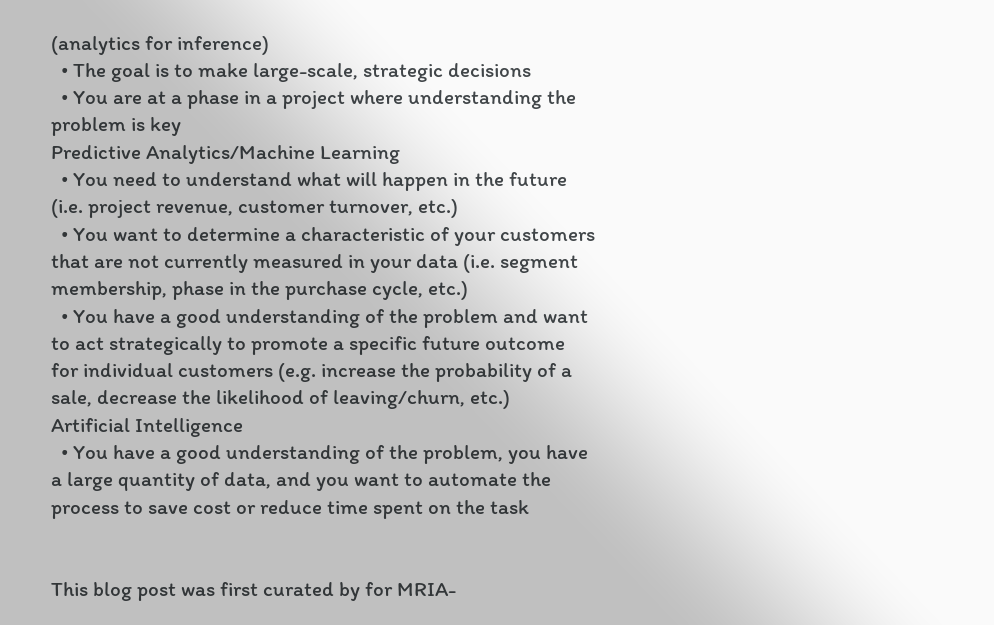(analytics for inference)
  • The goal is to make large-scale, strategic decisions
  • You are at a phase in a project where understanding the problem is key
Predictive Analytics/Machine Learning
  • You need to understand what will happen in the future (i.e. project revenue, customer turnover, etc.)
  • You want to determine a characteristic of your customers that are not currently measured in your data (i.e. segment membership, phase in the purchase cycle, etc.)
  • You have a good understanding of the problem and want to act strategically to promote a specific future outcome for individual customers (e.g. increase the probability of a sale, decrease the likelihood of leaving/churn, etc.)
Artificial Intelligence
  • You have a good understanding of the problem, you have a large quantity of data, and you want to automate the process to save cost or reduce time spent on the task


This blog post was first curated by for MRIA-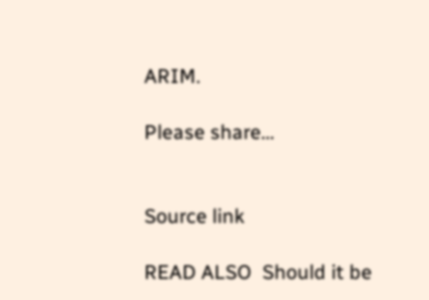ARIM.

Please share…


Source link

READ ALSO  Should it be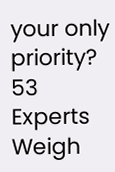your only priority? 53 Experts Weigh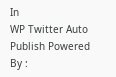In
WP Twitter Auto Publish Powered By :